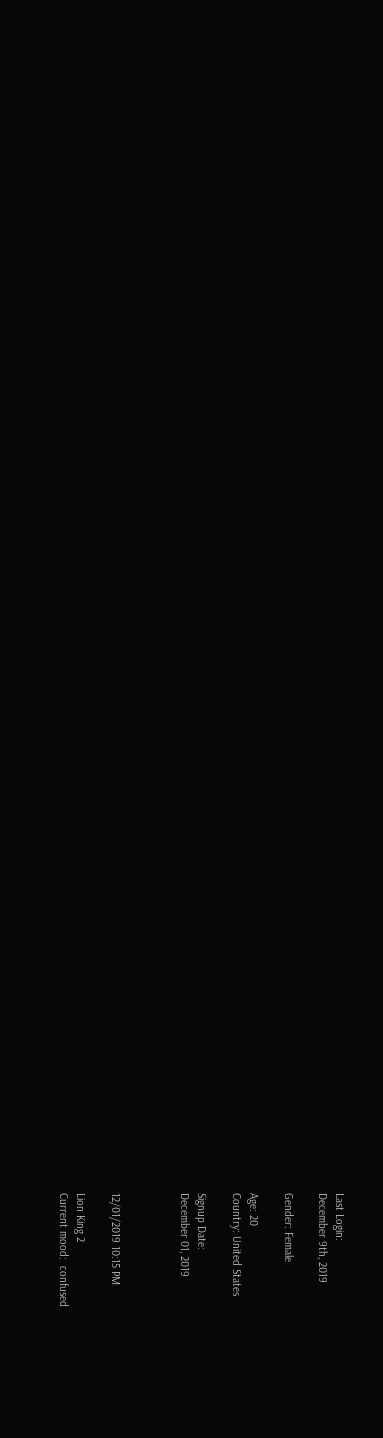Last Login:
December 9th, 2019

Gender: Female

Age: 20
Country: United States

Signup Date:
December 01, 2019



12/01/2019 10:15 PM

Lion King 2
Current mood:  confused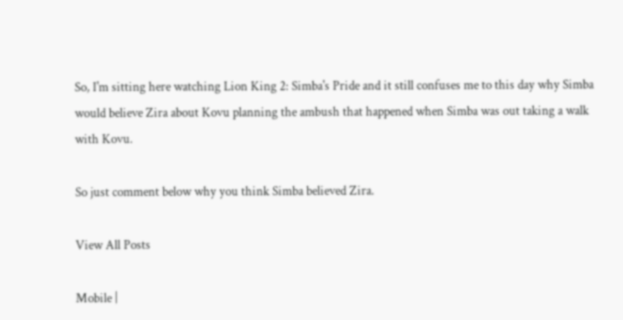So, I'm sitting here watching Lion King 2: Simba's Pride and it still confuses me to this day why Simba would believe Zira about Kovu planning the ambush that happened when Simba was out taking a walk with Kovu.

So just comment below why you think Simba believed Zira.

View All Posts

Mobile |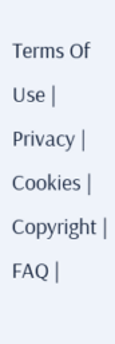Terms Of Use | Privacy | Cookies | Copyright | FAQ |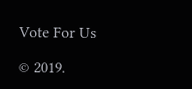Vote For Us

© 2019.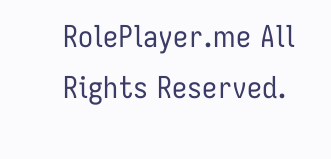RolePlayer.me All Rights Reserved.